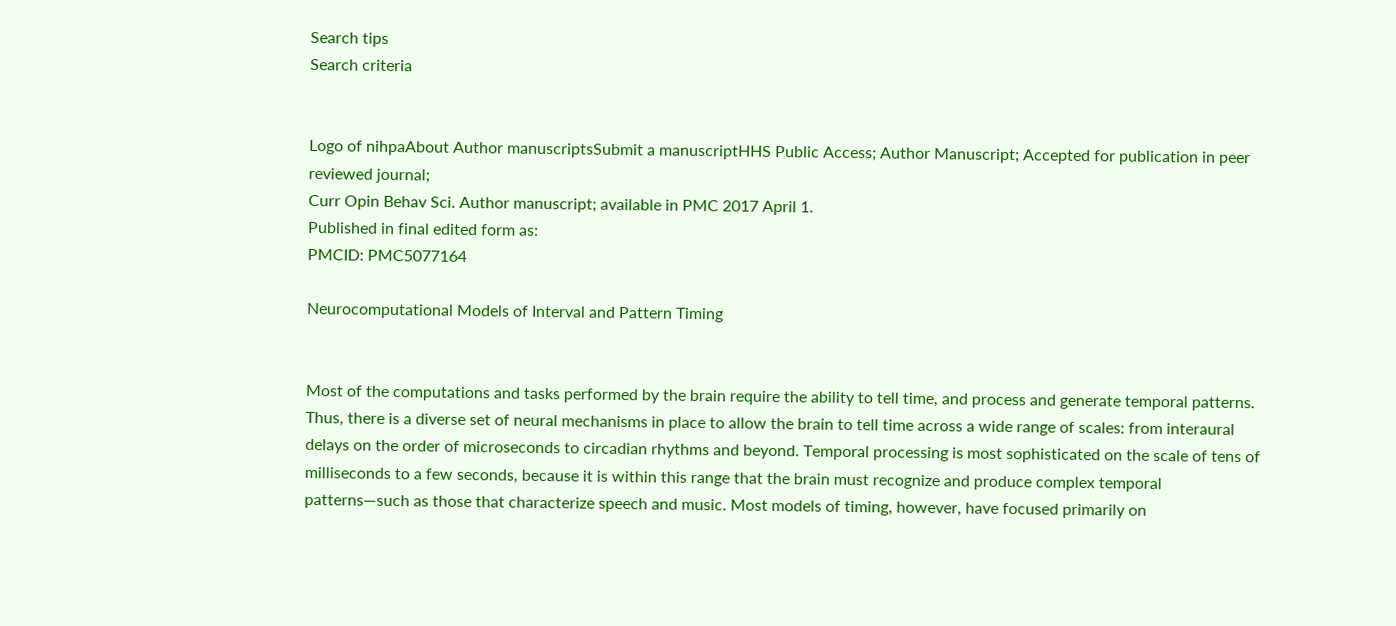Search tips
Search criteria


Logo of nihpaAbout Author manuscriptsSubmit a manuscriptHHS Public Access; Author Manuscript; Accepted for publication in peer reviewed journal;
Curr Opin Behav Sci. Author manuscript; available in PMC 2017 April 1.
Published in final edited form as:
PMCID: PMC5077164

Neurocomputational Models of Interval and Pattern Timing


Most of the computations and tasks performed by the brain require the ability to tell time, and process and generate temporal patterns. Thus, there is a diverse set of neural mechanisms in place to allow the brain to tell time across a wide range of scales: from interaural delays on the order of microseconds to circadian rhythms and beyond. Temporal processing is most sophisticated on the scale of tens of milliseconds to a few seconds, because it is within this range that the brain must recognize and produce complex temporal patterns—such as those that characterize speech and music. Most models of timing, however, have focused primarily on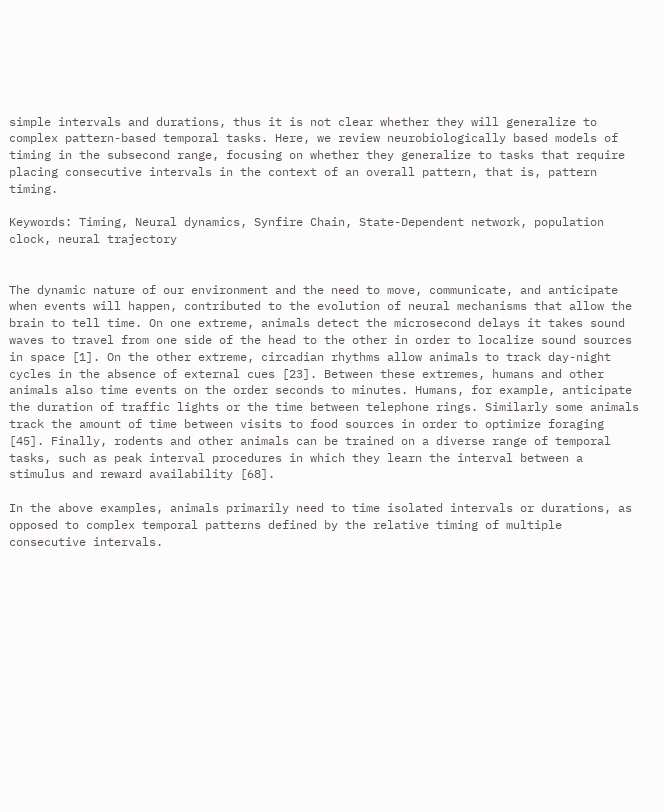simple intervals and durations, thus it is not clear whether they will generalize to complex pattern-based temporal tasks. Here, we review neurobiologically based models of timing in the subsecond range, focusing on whether they generalize to tasks that require placing consecutive intervals in the context of an overall pattern, that is, pattern timing.

Keywords: Timing, Neural dynamics, Synfire Chain, State-Dependent network, population clock, neural trajectory


The dynamic nature of our environment and the need to move, communicate, and anticipate when events will happen, contributed to the evolution of neural mechanisms that allow the brain to tell time. On one extreme, animals detect the microsecond delays it takes sound waves to travel from one side of the head to the other in order to localize sound sources in space [1]. On the other extreme, circadian rhythms allow animals to track day-night cycles in the absence of external cues [23]. Between these extremes, humans and other animals also time events on the order seconds to minutes. Humans, for example, anticipate the duration of traffic lights or the time between telephone rings. Similarly some animals track the amount of time between visits to food sources in order to optimize foraging [45]. Finally, rodents and other animals can be trained on a diverse range of temporal tasks, such as peak interval procedures in which they learn the interval between a stimulus and reward availability [68].

In the above examples, animals primarily need to time isolated intervals or durations, as opposed to complex temporal patterns defined by the relative timing of multiple consecutive intervals.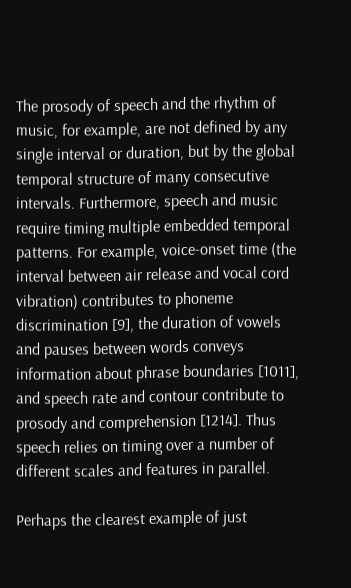The prosody of speech and the rhythm of music, for example, are not defined by any single interval or duration, but by the global temporal structure of many consecutive intervals. Furthermore, speech and music require timing multiple embedded temporal patterns. For example, voice-onset time (the interval between air release and vocal cord vibration) contributes to phoneme discrimination [9], the duration of vowels and pauses between words conveys information about phrase boundaries [1011], and speech rate and contour contribute to prosody and comprehension [1214]. Thus speech relies on timing over a number of different scales and features in parallel.

Perhaps the clearest example of just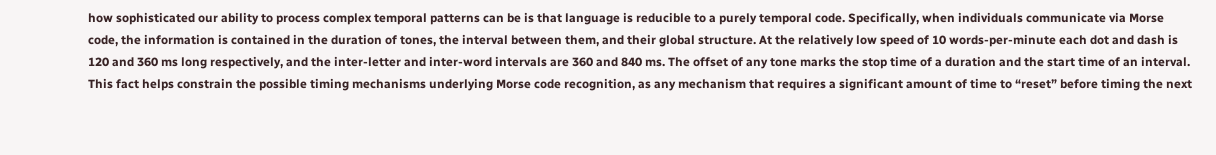how sophisticated our ability to process complex temporal patterns can be is that language is reducible to a purely temporal code. Specifically, when individuals communicate via Morse code, the information is contained in the duration of tones, the interval between them, and their global structure. At the relatively low speed of 10 words-per-minute each dot and dash is 120 and 360 ms long respectively, and the inter-letter and inter-word intervals are 360 and 840 ms. The offset of any tone marks the stop time of a duration and the start time of an interval. This fact helps constrain the possible timing mechanisms underlying Morse code recognition, as any mechanism that requires a significant amount of time to “reset” before timing the next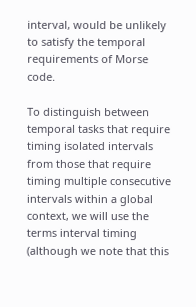interval, would be unlikely to satisfy the temporal requirements of Morse code.

To distinguish between temporal tasks that require timing isolated intervals from those that require timing multiple consecutive intervals within a global context, we will use the terms interval timing (although we note that this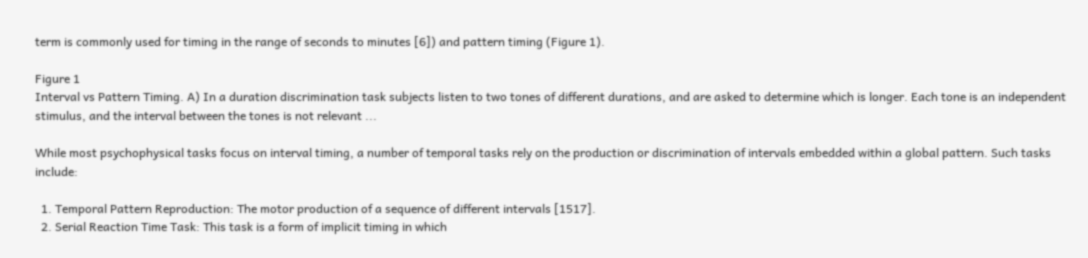term is commonly used for timing in the range of seconds to minutes [6]) and pattern timing (Figure 1).

Figure 1
Interval vs Pattern Timing. A) In a duration discrimination task subjects listen to two tones of different durations, and are asked to determine which is longer. Each tone is an independent stimulus, and the interval between the tones is not relevant ...

While most psychophysical tasks focus on interval timing, a number of temporal tasks rely on the production or discrimination of intervals embedded within a global pattern. Such tasks include:

  1. Temporal Pattern Reproduction: The motor production of a sequence of different intervals [1517].
  2. Serial Reaction Time Task: This task is a form of implicit timing in which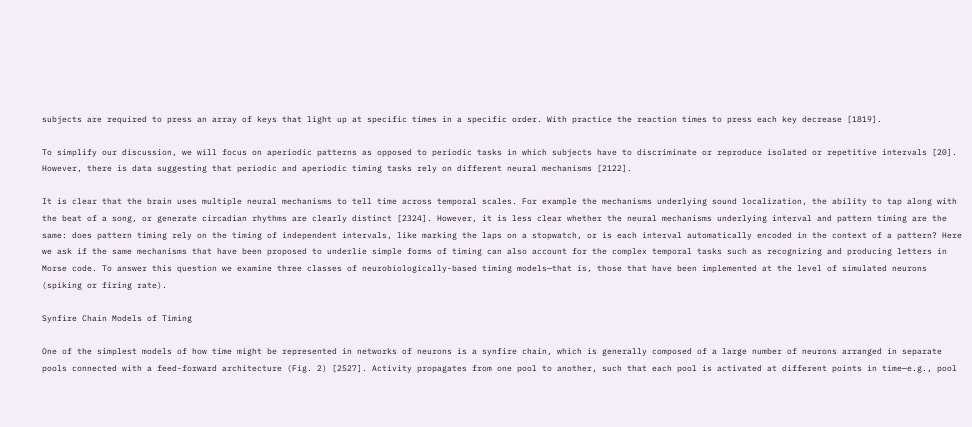subjects are required to press an array of keys that light up at specific times in a specific order. With practice the reaction times to press each key decrease [1819].

To simplify our discussion, we will focus on aperiodic patterns as opposed to periodic tasks in which subjects have to discriminate or reproduce isolated or repetitive intervals [20]. However, there is data suggesting that periodic and aperiodic timing tasks rely on different neural mechanisms [2122].

It is clear that the brain uses multiple neural mechanisms to tell time across temporal scales. For example the mechanisms underlying sound localization, the ability to tap along with the beat of a song, or generate circadian rhythms are clearly distinct [2324]. However, it is less clear whether the neural mechanisms underlying interval and pattern timing are the same: does pattern timing rely on the timing of independent intervals, like marking the laps on a stopwatch, or is each interval automatically encoded in the context of a pattern? Here we ask if the same mechanisms that have been proposed to underlie simple forms of timing can also account for the complex temporal tasks such as recognizing and producing letters in Morse code. To answer this question we examine three classes of neurobiologically-based timing models—that is, those that have been implemented at the level of simulated neurons (spiking or firing rate).

Synfire Chain Models of Timing

One of the simplest models of how time might be represented in networks of neurons is a synfire chain, which is generally composed of a large number of neurons arranged in separate pools connected with a feed-forward architecture (Fig. 2) [2527]. Activity propagates from one pool to another, such that each pool is activated at different points in time—e.g., pool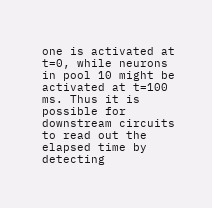one is activated at t=0, while neurons in pool 10 might be activated at t=100 ms. Thus it is possible for downstream circuits to read out the elapsed time by detecting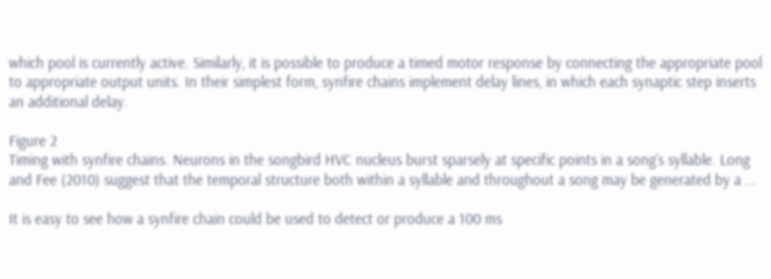which pool is currently active. Similarly, it is possible to produce a timed motor response by connecting the appropriate pool to appropriate output units. In their simplest form, synfire chains implement delay lines, in which each synaptic step inserts an additional delay.

Figure 2
Timing with synfire chains. Neurons in the songbird HVC nucleus burst sparsely at specific points in a song’s syllable. Long and Fee (2010) suggest that the temporal structure both within a syllable and throughout a song may be generated by a ...

It is easy to see how a synfire chain could be used to detect or produce a 100 ms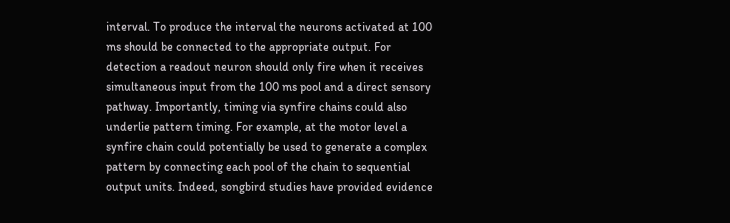interval. To produce the interval the neurons activated at 100 ms should be connected to the appropriate output. For detection a readout neuron should only fire when it receives simultaneous input from the 100 ms pool and a direct sensory pathway. Importantly, timing via synfire chains could also underlie pattern timing. For example, at the motor level a synfire chain could potentially be used to generate a complex pattern by connecting each pool of the chain to sequential output units. Indeed, songbird studies have provided evidence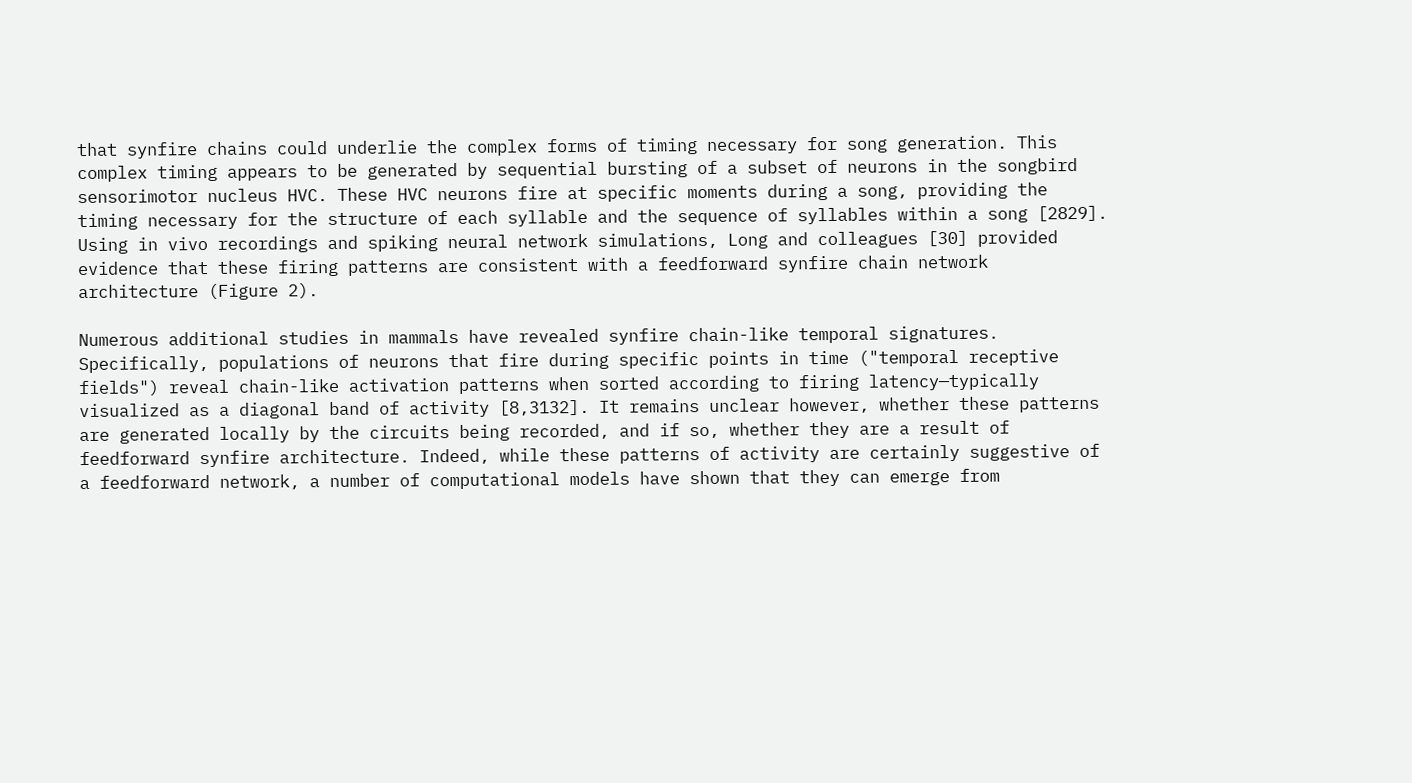that synfire chains could underlie the complex forms of timing necessary for song generation. This complex timing appears to be generated by sequential bursting of a subset of neurons in the songbird sensorimotor nucleus HVC. These HVC neurons fire at specific moments during a song, providing the timing necessary for the structure of each syllable and the sequence of syllables within a song [2829]. Using in vivo recordings and spiking neural network simulations, Long and colleagues [30] provided evidence that these firing patterns are consistent with a feedforward synfire chain network architecture (Figure 2).

Numerous additional studies in mammals have revealed synfire chain-like temporal signatures. Specifically, populations of neurons that fire during specific points in time ("temporal receptive fields") reveal chain-like activation patterns when sorted according to firing latency—typically visualized as a diagonal band of activity [8,3132]. It remains unclear however, whether these patterns are generated locally by the circuits being recorded, and if so, whether they are a result of feedforward synfire architecture. Indeed, while these patterns of activity are certainly suggestive of a feedforward network, a number of computational models have shown that they can emerge from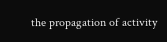the propagation of activity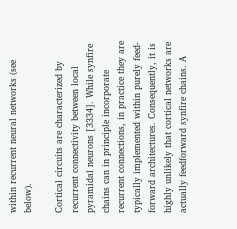within recurrent neural networks (see below).

Cortical circuits are characterized by recurrent connectivity between local pyramidal neurons [3334]. While synfire chains can in principle incorporate recurrent connections, in practice they are typically implemented within purely feed-forward architectures. Consequently, it is highly unlikely that cortical networks are actually feedforward synfire chains. A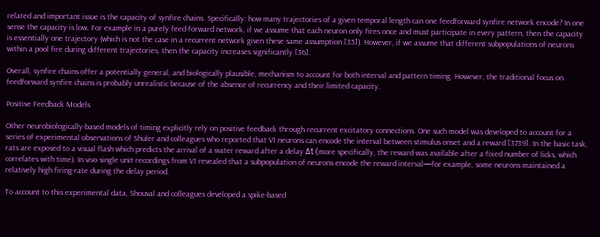related and important issue is the capacity of synfire chains. Specifically: how many trajectories of a given temporal length can one feedforward synfire network encode? In one sense the capacity is low. For example in a purely feed-forward network, if we assume that each neuron only fires once and must participate in every pattern, then the capacity is essentially one trajectory (which is not the case in a recurrent network given these same assumption [35]). However, if we assume that different subpopulations of neurons within a pool fire during different trajectories, then the capacity increases significantly [36].

Overall, synfire chains offer a potentially general, and biologically plausible, mechanism to account for both interval and pattern timing. However, the traditional focus on feedforward synfire chains is probably unrealistic because of the absence of recurrency and their limited capacity.

Positive Feedback Models

Other neurobiologically-based models of timing explicitly rely on positive feedback through recurrent excitatory connections. One such model was developed to account for a series of experimental observations of Shuler and colleagues who reported that V1 neurons can encode the interval between stimulus onset and a reward [3739]. In the basic task, rats are exposed to a visual flash which predicts the arrival of a water reward after a delay Δt (more specifically, the reward was available after a fixed number of licks, which correlates with time). In vivo single unit recordings from V1 revealed that a subpopulation of neurons encode the reward interval—for example, some neurons maintained a relatively high firing-rate during the delay period.

To account to this experimental data, Shouval and colleagues developed a spike-based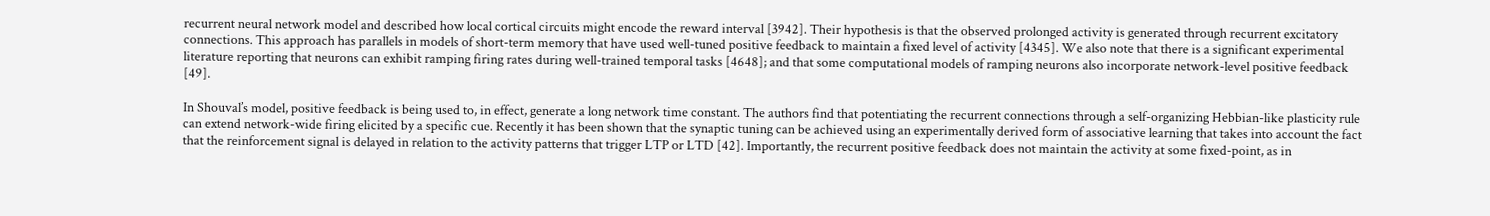recurrent neural network model and described how local cortical circuits might encode the reward interval [3942]. Their hypothesis is that the observed prolonged activity is generated through recurrent excitatory connections. This approach has parallels in models of short-term memory that have used well-tuned positive feedback to maintain a fixed level of activity [4345]. We also note that there is a significant experimental literature reporting that neurons can exhibit ramping firing rates during well-trained temporal tasks [4648]; and that some computational models of ramping neurons also incorporate network-level positive feedback [49].

In Shouval’s model, positive feedback is being used to, in effect, generate a long network time constant. The authors find that potentiating the recurrent connections through a self-organizing Hebbian-like plasticity rule can extend network-wide firing elicited by a specific cue. Recently it has been shown that the synaptic tuning can be achieved using an experimentally derived form of associative learning that takes into account the fact that the reinforcement signal is delayed in relation to the activity patterns that trigger LTP or LTD [42]. Importantly, the recurrent positive feedback does not maintain the activity at some fixed-point, as in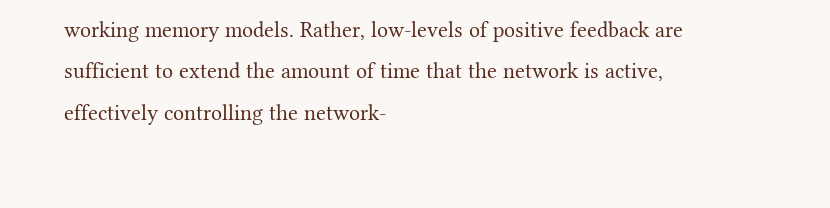working memory models. Rather, low-levels of positive feedback are sufficient to extend the amount of time that the network is active, effectively controlling the network-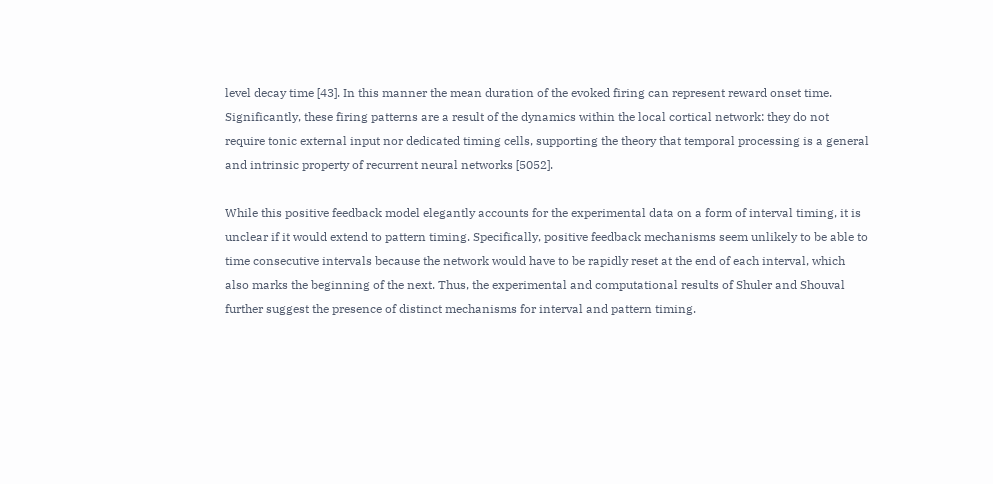level decay time [43]. In this manner the mean duration of the evoked firing can represent reward onset time. Significantly, these firing patterns are a result of the dynamics within the local cortical network: they do not require tonic external input nor dedicated timing cells, supporting the theory that temporal processing is a general and intrinsic property of recurrent neural networks [5052].

While this positive feedback model elegantly accounts for the experimental data on a form of interval timing, it is unclear if it would extend to pattern timing. Specifically, positive feedback mechanisms seem unlikely to be able to time consecutive intervals because the network would have to be rapidly reset at the end of each interval, which also marks the beginning of the next. Thus, the experimental and computational results of Shuler and Shouval further suggest the presence of distinct mechanisms for interval and pattern timing.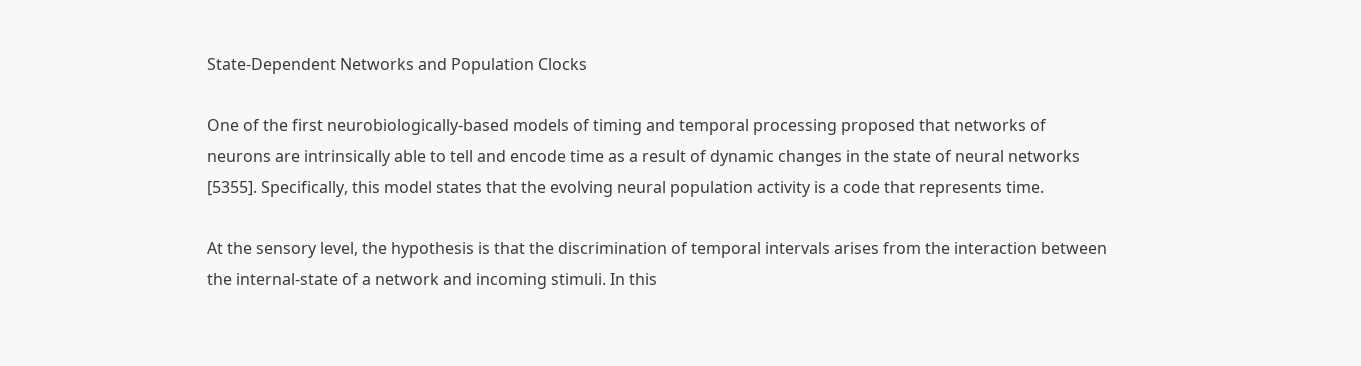State-Dependent Networks and Population Clocks

One of the first neurobiologically-based models of timing and temporal processing proposed that networks of neurons are intrinsically able to tell and encode time as a result of dynamic changes in the state of neural networks [5355]. Specifically, this model states that the evolving neural population activity is a code that represents time.

At the sensory level, the hypothesis is that the discrimination of temporal intervals arises from the interaction between the internal-state of a network and incoming stimuli. In this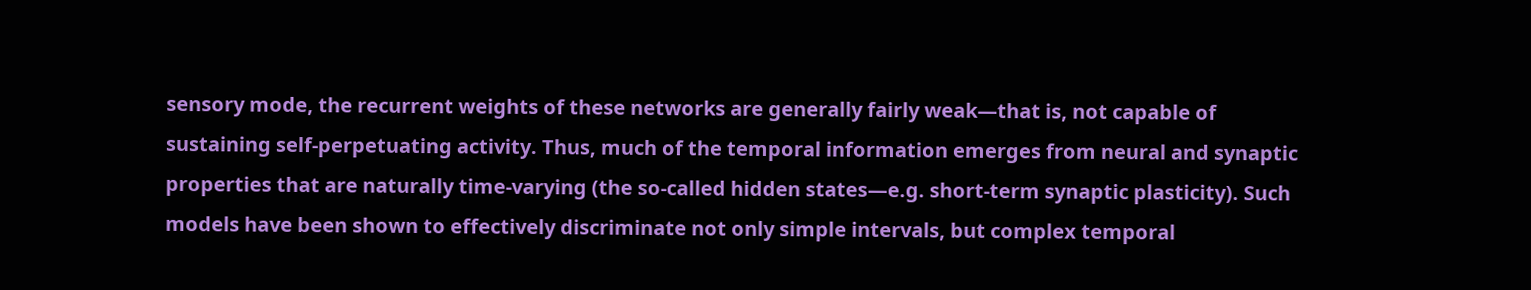sensory mode, the recurrent weights of these networks are generally fairly weak—that is, not capable of sustaining self-perpetuating activity. Thus, much of the temporal information emerges from neural and synaptic properties that are naturally time-varying (the so-called hidden states—e.g. short-term synaptic plasticity). Such models have been shown to effectively discriminate not only simple intervals, but complex temporal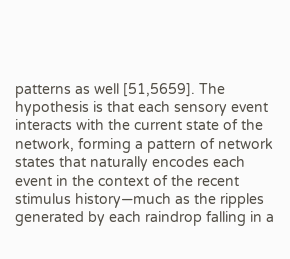patterns as well [51,5659]. The hypothesis is that each sensory event interacts with the current state of the network, forming a pattern of network states that naturally encodes each event in the context of the recent stimulus history—much as the ripples generated by each raindrop falling in a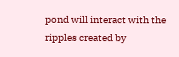pond will interact with the ripples created by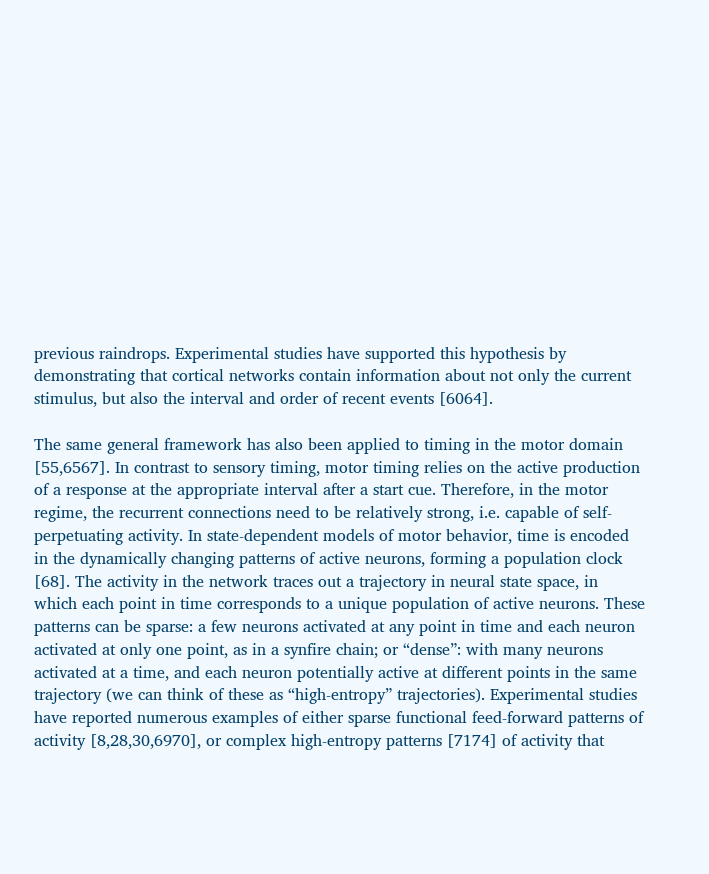previous raindrops. Experimental studies have supported this hypothesis by demonstrating that cortical networks contain information about not only the current stimulus, but also the interval and order of recent events [6064].

The same general framework has also been applied to timing in the motor domain [55,6567]. In contrast to sensory timing, motor timing relies on the active production of a response at the appropriate interval after a start cue. Therefore, in the motor regime, the recurrent connections need to be relatively strong, i.e. capable of self-perpetuating activity. In state-dependent models of motor behavior, time is encoded in the dynamically changing patterns of active neurons, forming a population clock [68]. The activity in the network traces out a trajectory in neural state space, in which each point in time corresponds to a unique population of active neurons. These patterns can be sparse: a few neurons activated at any point in time and each neuron activated at only one point, as in a synfire chain; or “dense”: with many neurons activated at a time, and each neuron potentially active at different points in the same trajectory (we can think of these as “high-entropy” trajectories). Experimental studies have reported numerous examples of either sparse functional feed-forward patterns of activity [8,28,30,6970], or complex high-entropy patterns [7174] of activity that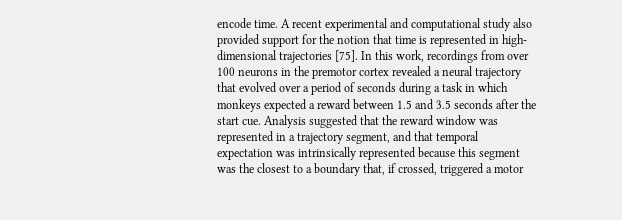encode time. A recent experimental and computational study also provided support for the notion that time is represented in high-dimensional trajectories [75]. In this work, recordings from over 100 neurons in the premotor cortex revealed a neural trajectory that evolved over a period of seconds during a task in which monkeys expected a reward between 1.5 and 3.5 seconds after the start cue. Analysis suggested that the reward window was represented in a trajectory segment, and that temporal expectation was intrinsically represented because this segment was the closest to a boundary that, if crossed, triggered a motor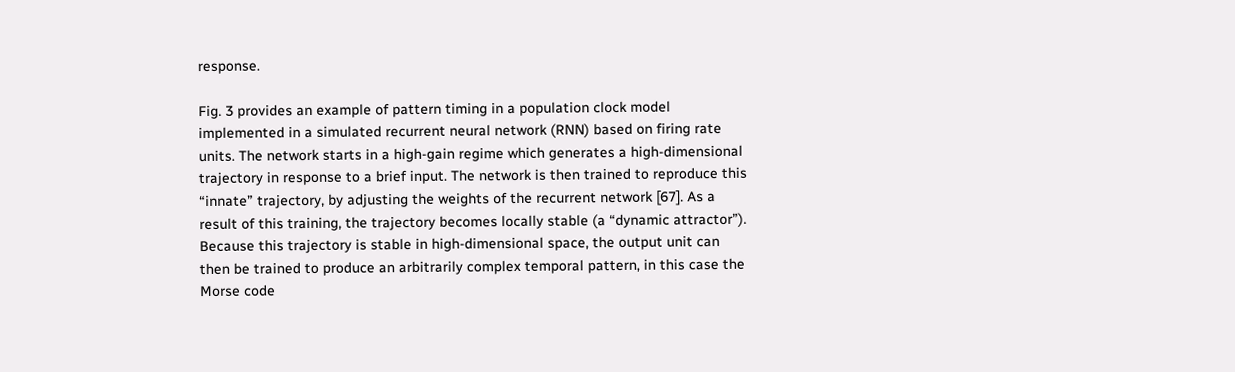response.

Fig. 3 provides an example of pattern timing in a population clock model implemented in a simulated recurrent neural network (RNN) based on firing rate units. The network starts in a high-gain regime which generates a high-dimensional trajectory in response to a brief input. The network is then trained to reproduce this “innate” trajectory, by adjusting the weights of the recurrent network [67]. As a result of this training, the trajectory becomes locally stable (a “dynamic attractor”). Because this trajectory is stable in high-dimensional space, the output unit can then be trained to produce an arbitrarily complex temporal pattern, in this case the Morse code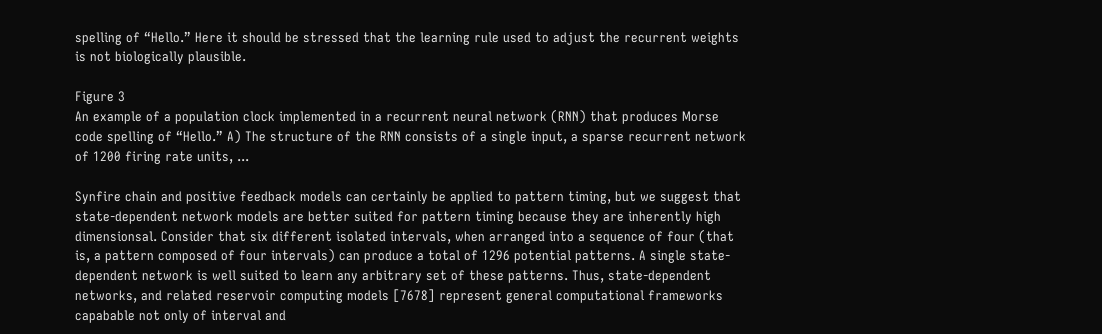spelling of “Hello.” Here it should be stressed that the learning rule used to adjust the recurrent weights is not biologically plausible.

Figure 3
An example of a population clock implemented in a recurrent neural network (RNN) that produces Morse code spelling of “Hello.” A) The structure of the RNN consists of a single input, a sparse recurrent network of 1200 firing rate units, ...

Synfire chain and positive feedback models can certainly be applied to pattern timing, but we suggest that state-dependent network models are better suited for pattern timing because they are inherently high dimensionsal. Consider that six different isolated intervals, when arranged into a sequence of four (that is, a pattern composed of four intervals) can produce a total of 1296 potential patterns. A single state-dependent network is well suited to learn any arbitrary set of these patterns. Thus, state-dependent networks, and related reservoir computing models [7678] represent general computational frameworks capabable not only of interval and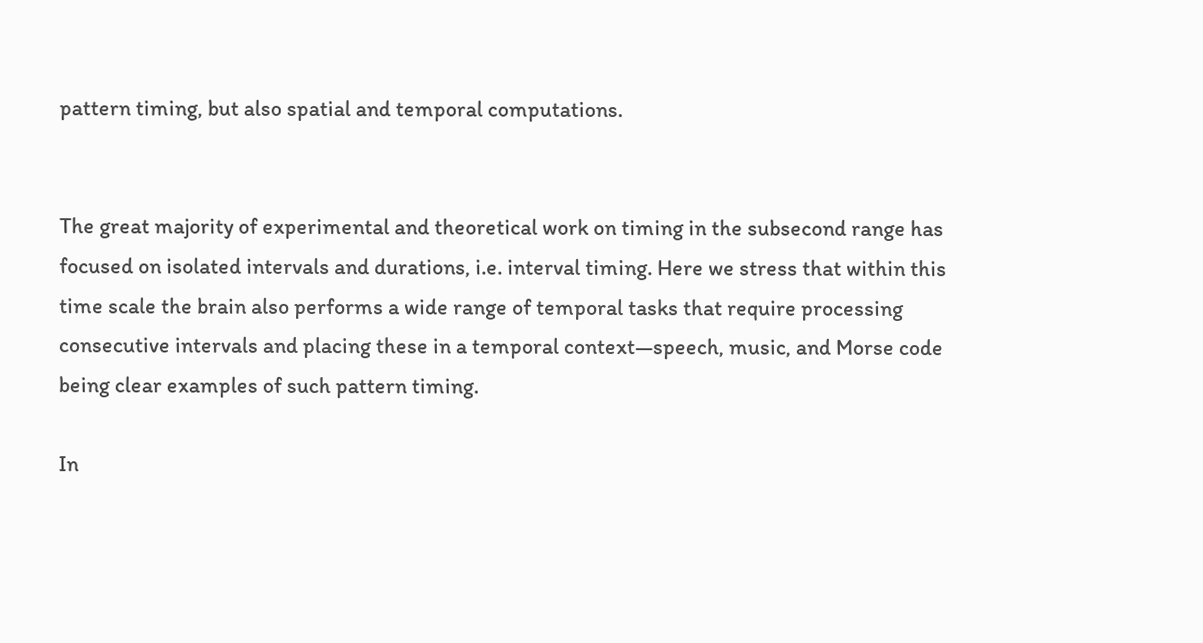pattern timing, but also spatial and temporal computations.


The great majority of experimental and theoretical work on timing in the subsecond range has focused on isolated intervals and durations, i.e. interval timing. Here we stress that within this time scale the brain also performs a wide range of temporal tasks that require processing consecutive intervals and placing these in a temporal context—speech, music, and Morse code being clear examples of such pattern timing.

In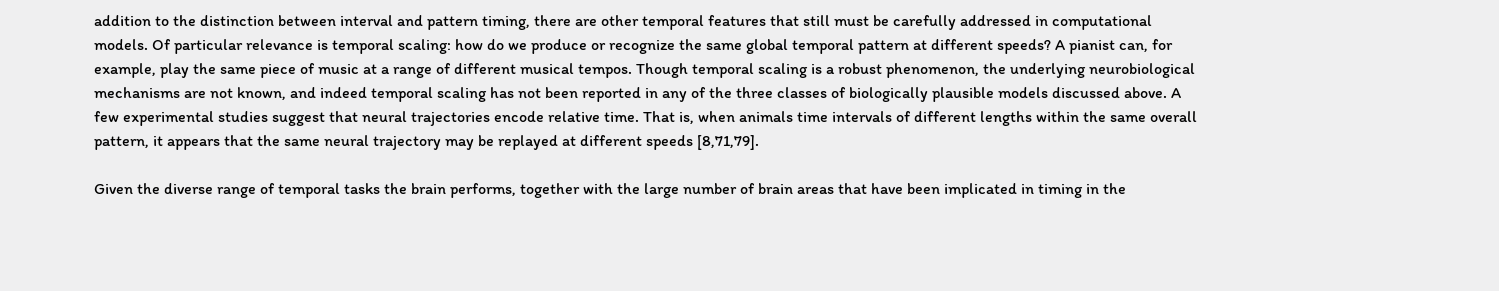addition to the distinction between interval and pattern timing, there are other temporal features that still must be carefully addressed in computational models. Of particular relevance is temporal scaling: how do we produce or recognize the same global temporal pattern at different speeds? A pianist can, for example, play the same piece of music at a range of different musical tempos. Though temporal scaling is a robust phenomenon, the underlying neurobiological mechanisms are not known, and indeed temporal scaling has not been reported in any of the three classes of biologically plausible models discussed above. A few experimental studies suggest that neural trajectories encode relative time. That is, when animals time intervals of different lengths within the same overall pattern, it appears that the same neural trajectory may be replayed at different speeds [8,71,79].

Given the diverse range of temporal tasks the brain performs, together with the large number of brain areas that have been implicated in timing in the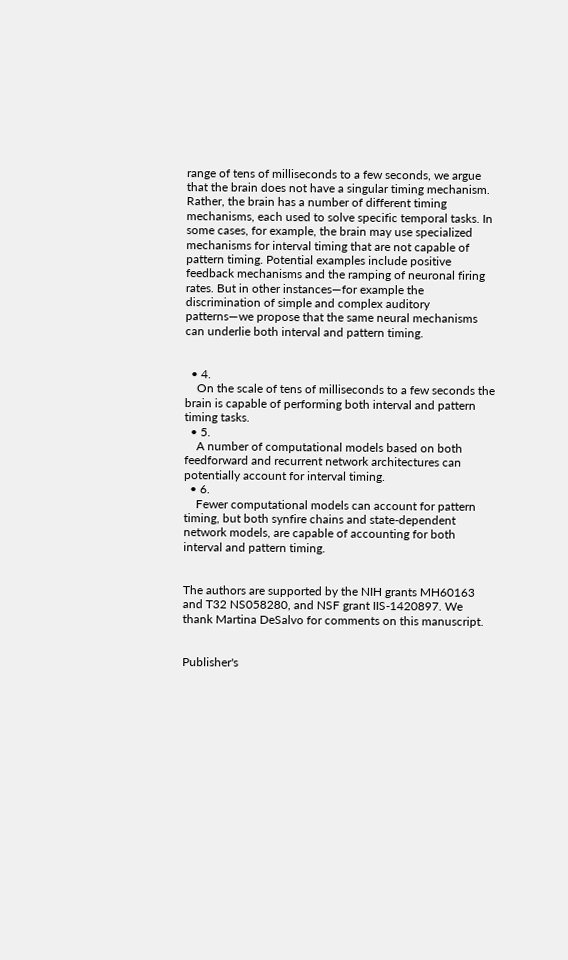range of tens of milliseconds to a few seconds, we argue that the brain does not have a singular timing mechanism. Rather, the brain has a number of different timing mechanisms, each used to solve specific temporal tasks. In some cases, for example, the brain may use specialized mechanisms for interval timing that are not capable of pattern timing. Potential examples include positive feedback mechanisms and the ramping of neuronal firing rates. But in other instances—for example the discrimination of simple and complex auditory patterns—we propose that the same neural mechanisms can underlie both interval and pattern timing.


  • 4.
    On the scale of tens of milliseconds to a few seconds the brain is capable of performing both interval and pattern timing tasks.
  • 5.
    A number of computational models based on both feedforward and recurrent network architectures can potentially account for interval timing.
  • 6.
    Fewer computational models can account for pattern timing, but both synfire chains and state-dependent network models, are capable of accounting for both interval and pattern timing.


The authors are supported by the NIH grants MH60163 and T32 NS058280, and NSF grant IIS-1420897. We thank Martina DeSalvo for comments on this manuscript.


Publisher's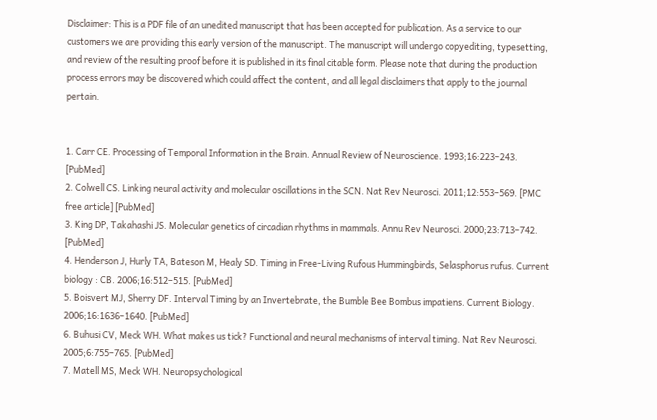Disclaimer: This is a PDF file of an unedited manuscript that has been accepted for publication. As a service to our customers we are providing this early version of the manuscript. The manuscript will undergo copyediting, typesetting, and review of the resulting proof before it is published in its final citable form. Please note that during the production process errors may be discovered which could affect the content, and all legal disclaimers that apply to the journal pertain.


1. Carr CE. Processing of Temporal Information in the Brain. Annual Review of Neuroscience. 1993;16:223–243. [PubMed]
2. Colwell CS. Linking neural activity and molecular oscillations in the SCN. Nat Rev Neurosci. 2011;12:553–569. [PMC free article] [PubMed]
3. King DP, Takahashi JS. Molecular genetics of circadian rhythms in mammals. Annu Rev Neurosci. 2000;23:713–742. [PubMed]
4. Henderson J, Hurly TA, Bateson M, Healy SD. Timing in Free-Living Rufous Hummingbirds, Selasphorus rufus. Current biology : CB. 2006;16:512–515. [PubMed]
5. Boisvert MJ, Sherry DF. Interval Timing by an Invertebrate, the Bumble Bee Bombus impatiens. Current Biology. 2006;16:1636–1640. [PubMed]
6. Buhusi CV, Meck WH. What makes us tick? Functional and neural mechanisms of interval timing. Nat Rev Neurosci. 2005;6:755–765. [PubMed]
7. Matell MS, Meck WH. Neuropsychological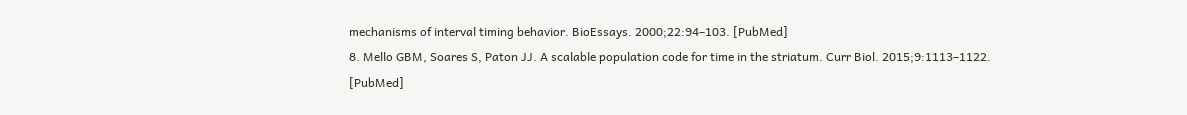mechanisms of interval timing behavior. BioEssays. 2000;22:94–103. [PubMed]
8. Mello GBM, Soares S, Paton JJ. A scalable population code for time in the striatum. Curr Biol. 2015;9:1113–1122. [PubMed]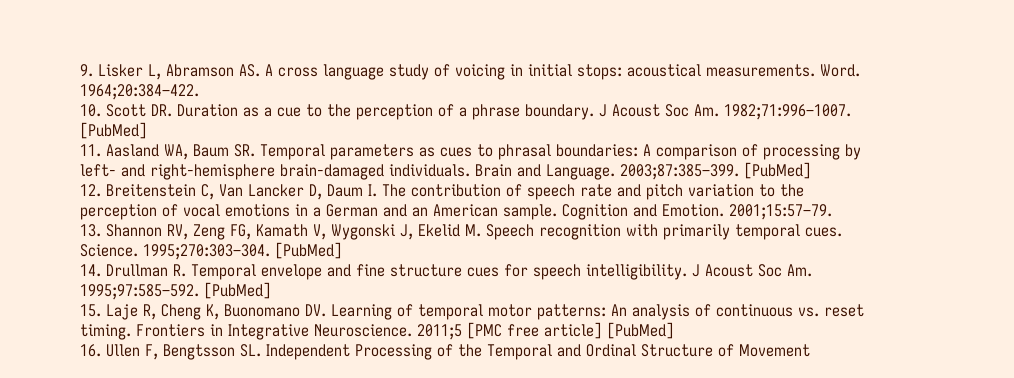9. Lisker L, Abramson AS. A cross language study of voicing in initial stops: acoustical measurements. Word. 1964;20:384–422.
10. Scott DR. Duration as a cue to the perception of a phrase boundary. J Acoust Soc Am. 1982;71:996–1007. [PubMed]
11. Aasland WA, Baum SR. Temporal parameters as cues to phrasal boundaries: A comparison of processing by left- and right-hemisphere brain-damaged individuals. Brain and Language. 2003;87:385–399. [PubMed]
12. Breitenstein C, Van Lancker D, Daum I. The contribution of speech rate and pitch variation to the perception of vocal emotions in a German and an American sample. Cognition and Emotion. 2001;15:57–79.
13. Shannon RV, Zeng FG, Kamath V, Wygonski J, Ekelid M. Speech recognition with primarily temporal cues. Science. 1995;270:303–304. [PubMed]
14. Drullman R. Temporal envelope and fine structure cues for speech intelligibility. J Acoust Soc Am. 1995;97:585–592. [PubMed]
15. Laje R, Cheng K, Buonomano DV. Learning of temporal motor patterns: An analysis of continuous vs. reset timing. Frontiers in Integrative Neuroscience. 2011;5 [PMC free article] [PubMed]
16. Ullen F, Bengtsson SL. Independent Processing of the Temporal and Ordinal Structure of Movement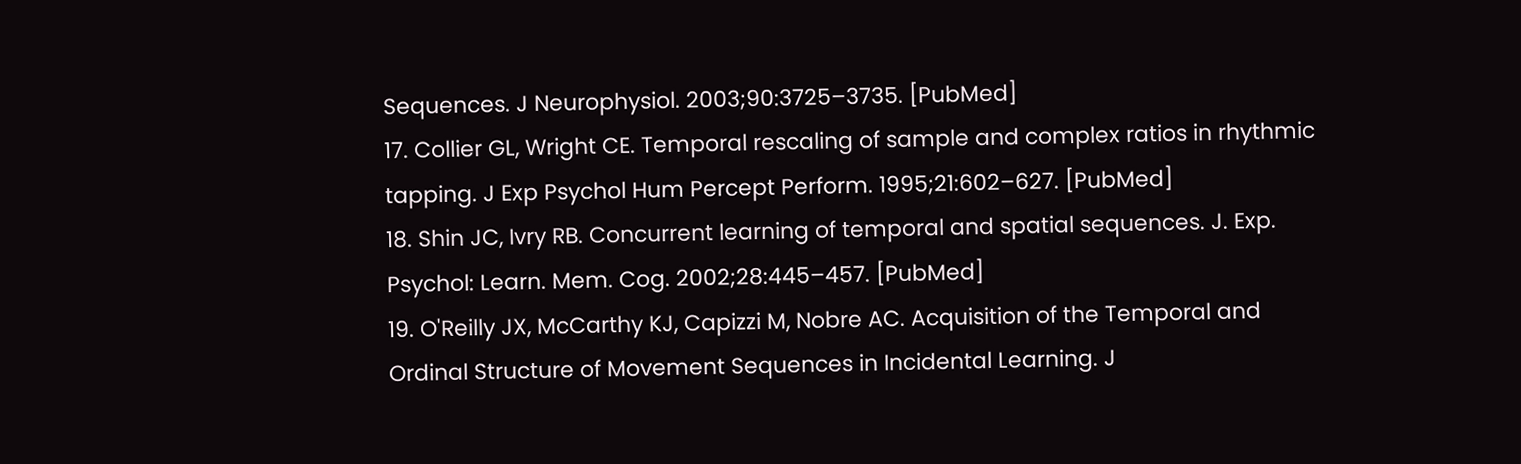Sequences. J Neurophysiol. 2003;90:3725–3735. [PubMed]
17. Collier GL, Wright CE. Temporal rescaling of sample and complex ratios in rhythmic tapping. J Exp Psychol Hum Percept Perform. 1995;21:602–627. [PubMed]
18. Shin JC, Ivry RB. Concurrent learning of temporal and spatial sequences. J. Exp. Psychol: Learn. Mem. Cog. 2002;28:445–457. [PubMed]
19. O'Reilly JX, McCarthy KJ, Capizzi M, Nobre AC. Acquisition of the Temporal and Ordinal Structure of Movement Sequences in Incidental Learning. J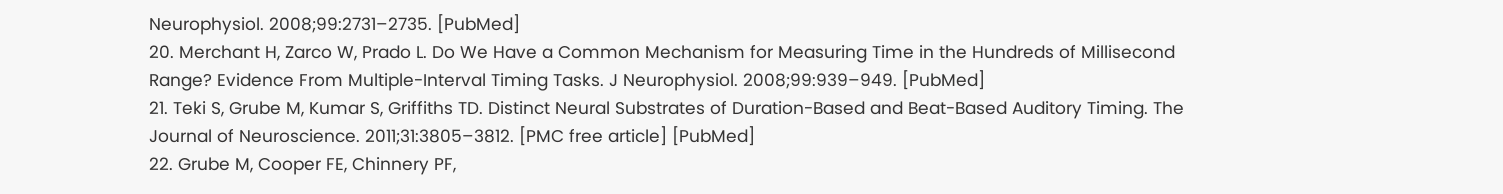Neurophysiol. 2008;99:2731–2735. [PubMed]
20. Merchant H, Zarco W, Prado L. Do We Have a Common Mechanism for Measuring Time in the Hundreds of Millisecond Range? Evidence From Multiple-Interval Timing Tasks. J Neurophysiol. 2008;99:939–949. [PubMed]
21. Teki S, Grube M, Kumar S, Griffiths TD. Distinct Neural Substrates of Duration-Based and Beat-Based Auditory Timing. The Journal of Neuroscience. 2011;31:3805–3812. [PMC free article] [PubMed]
22. Grube M, Cooper FE, Chinnery PF,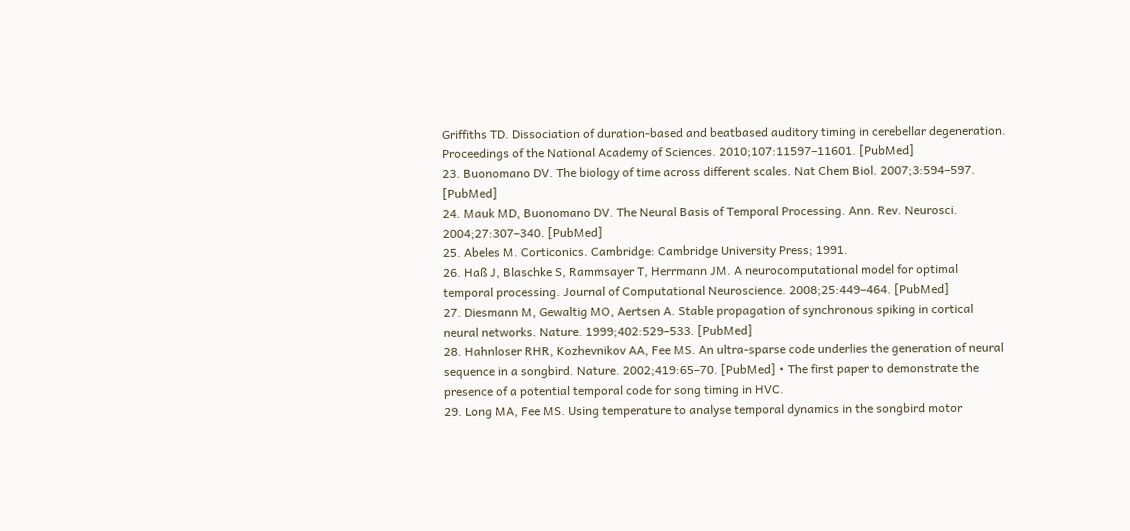Griffiths TD. Dissociation of duration-based and beatbased auditory timing in cerebellar degeneration. Proceedings of the National Academy of Sciences. 2010;107:11597–11601. [PubMed]
23. Buonomano DV. The biology of time across different scales. Nat Chem Biol. 2007;3:594–597. [PubMed]
24. Mauk MD, Buonomano DV. The Neural Basis of Temporal Processing. Ann. Rev. Neurosci. 2004;27:307–340. [PubMed]
25. Abeles M. Corticonics. Cambridge: Cambridge University Press; 1991.
26. Haß J, Blaschke S, Rammsayer T, Herrmann JM. A neurocomputational model for optimal temporal processing. Journal of Computational Neuroscience. 2008;25:449–464. [PubMed]
27. Diesmann M, Gewaltig MO, Aertsen A. Stable propagation of synchronous spiking in cortical neural networks. Nature. 1999;402:529–533. [PubMed]
28. Hahnloser RHR, Kozhevnikov AA, Fee MS. An ultra-sparse code underlies the generation of neural sequence in a songbird. Nature. 2002;419:65–70. [PubMed] • The first paper to demonstrate the presence of a potential temporal code for song timing in HVC.
29. Long MA, Fee MS. Using temperature to analyse temporal dynamics in the songbird motor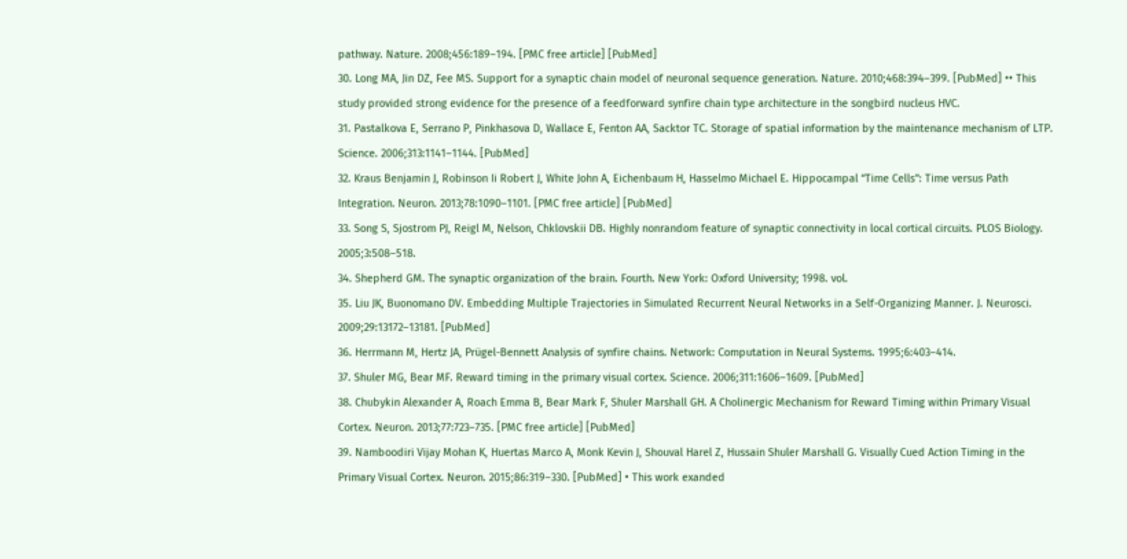pathway. Nature. 2008;456:189–194. [PMC free article] [PubMed]
30. Long MA, Jin DZ, Fee MS. Support for a synaptic chain model of neuronal sequence generation. Nature. 2010;468:394–399. [PubMed] •• This study provided strong evidence for the presence of a feedforward synfire chain type architecture in the songbird nucleus HVC.
31. Pastalkova E, Serrano P, Pinkhasova D, Wallace E, Fenton AA, Sacktor TC. Storage of spatial information by the maintenance mechanism of LTP. Science. 2006;313:1141–1144. [PubMed]
32. Kraus Benjamin J, Robinson Ii Robert J, White John A, Eichenbaum H, Hasselmo Michael E. Hippocampal “Time Cells”: Time versus Path Integration. Neuron. 2013;78:1090–1101. [PMC free article] [PubMed]
33. Song S, Sjostrom PJ, Reigl M, Nelson, Chklovskii DB. Highly nonrandom feature of synaptic connectivity in local cortical circuits. PLOS Biology. 2005;3:508–518.
34. Shepherd GM. The synaptic organization of the brain. Fourth. New York: Oxford University; 1998. vol.
35. Liu JK, Buonomano DV. Embedding Multiple Trajectories in Simulated Recurrent Neural Networks in a Self-Organizing Manner. J. Neurosci. 2009;29:13172–13181. [PubMed]
36. Herrmann M, Hertz JA, Prügel-Bennett Analysis of synfire chains. Network: Computation in Neural Systems. 1995;6:403–414.
37. Shuler MG, Bear MF. Reward timing in the primary visual cortex. Science. 2006;311:1606–1609. [PubMed]
38. Chubykin Alexander A, Roach Emma B, Bear Mark F, Shuler Marshall GH. A Cholinergic Mechanism for Reward Timing within Primary Visual Cortex. Neuron. 2013;77:723–735. [PMC free article] [PubMed]
39. Namboodiri Vijay Mohan K, Huertas Marco A, Monk Kevin J, Shouval Harel Z, Hussain Shuler Marshall G. Visually Cued Action Timing in the Primary Visual Cortex. Neuron. 2015;86:319–330. [PubMed] • This work exanded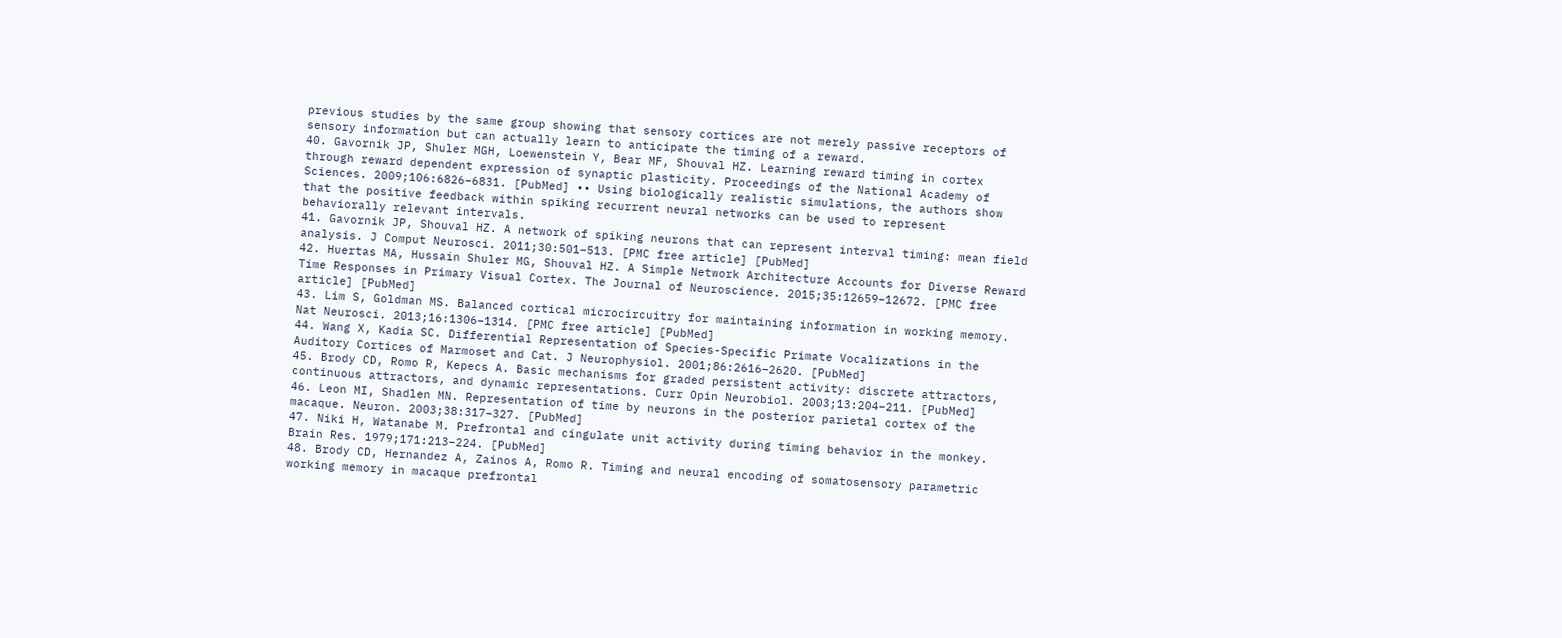previous studies by the same group showing that sensory cortices are not merely passive receptors of sensory information but can actually learn to anticipate the timing of a reward.
40. Gavornik JP, Shuler MGH, Loewenstein Y, Bear MF, Shouval HZ. Learning reward timing in cortex through reward dependent expression of synaptic plasticity. Proceedings of the National Academy of Sciences. 2009;106:6826–6831. [PubMed] •• Using biologically realistic simulations, the authors show that the positive feedback within spiking recurrent neural networks can be used to represent behaviorally relevant intervals.
41. Gavornik JP, Shouval HZ. A network of spiking neurons that can represent interval timing: mean field analysis. J Comput Neurosci. 2011;30:501–513. [PMC free article] [PubMed]
42. Huertas MA, Hussain Shuler MG, Shouval HZ. A Simple Network Architecture Accounts for Diverse Reward Time Responses in Primary Visual Cortex. The Journal of Neuroscience. 2015;35:12659–12672. [PMC free article] [PubMed]
43. Lim S, Goldman MS. Balanced cortical microcircuitry for maintaining information in working memory. Nat Neurosci. 2013;16:1306–1314. [PMC free article] [PubMed]
44. Wang X, Kadia SC. Differential Representation of Species-Specific Primate Vocalizations in the Auditory Cortices of Marmoset and Cat. J Neurophysiol. 2001;86:2616–2620. [PubMed]
45. Brody CD, Romo R, Kepecs A. Basic mechanisms for graded persistent activity: discrete attractors, continuous attractors, and dynamic representations. Curr Opin Neurobiol. 2003;13:204–211. [PubMed]
46. Leon MI, Shadlen MN. Representation of time by neurons in the posterior parietal cortex of the macaque. Neuron. 2003;38:317–327. [PubMed]
47. Niki H, Watanabe M. Prefrontal and cingulate unit activity during timing behavior in the monkey. Brain Res. 1979;171:213–224. [PubMed]
48. Brody CD, Hernandez A, Zainos A, Romo R. Timing and neural encoding of somatosensory parametric working memory in macaque prefrontal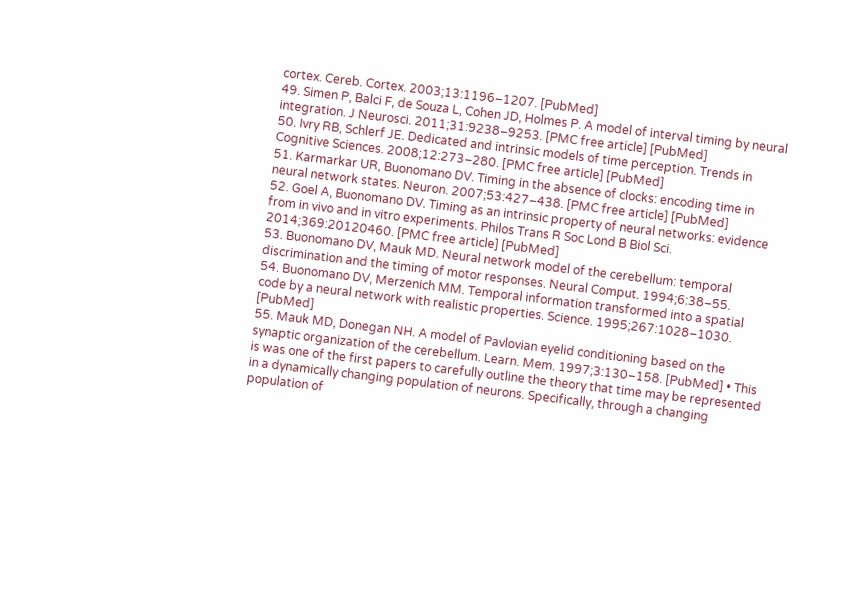cortex. Cereb. Cortex. 2003;13:1196–1207. [PubMed]
49. Simen P, Balci F, de Souza L, Cohen JD, Holmes P. A model of interval timing by neural integration. J Neurosci. 2011;31:9238–9253. [PMC free article] [PubMed]
50. Ivry RB, Schlerf JE. Dedicated and intrinsic models of time perception. Trends in Cognitive Sciences. 2008;12:273–280. [PMC free article] [PubMed]
51. Karmarkar UR, Buonomano DV. Timing in the absence of clocks: encoding time in neural network states. Neuron. 2007;53:427–438. [PMC free article] [PubMed]
52. Goel A, Buonomano DV. Timing as an intrinsic property of neural networks: evidence from in vivo and in vitro experiments. Philos Trans R Soc Lond B Biol Sci. 2014;369:20120460. [PMC free article] [PubMed]
53. Buonomano DV, Mauk MD. Neural network model of the cerebellum: temporal discrimination and the timing of motor responses. Neural Comput. 1994;6:38–55.
54. Buonomano DV, Merzenich MM. Temporal information transformed into a spatial code by a neural network with realistic properties. Science. 1995;267:1028–1030. [PubMed]
55. Mauk MD, Donegan NH. A model of Pavlovian eyelid conditioning based on the synaptic organization of the cerebellum. Learn. Mem. 1997;3:130–158. [PubMed] • This is was one of the first papers to carefully outline the theory that time may be represented in a dynamically changing population of neurons. Specifically, through a changing population of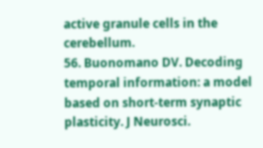active granule cells in the cerebellum.
56. Buonomano DV. Decoding temporal information: a model based on short-term synaptic plasticity. J Neurosci.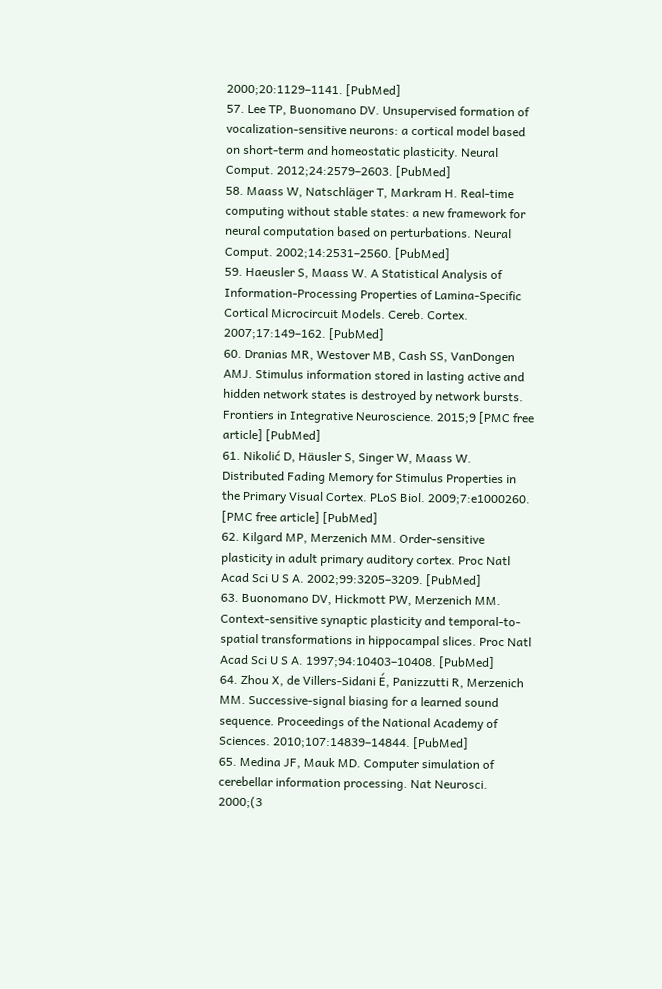2000;20:1129–1141. [PubMed]
57. Lee TP, Buonomano DV. Unsupervised formation of vocalization-sensitive neurons: a cortical model based on short-term and homeostatic plasticity. Neural Comput. 2012;24:2579–2603. [PubMed]
58. Maass W, Natschläger T, Markram H. Real-time computing without stable states: a new framework for neural computation based on perturbations. Neural Comput. 2002;14:2531–2560. [PubMed]
59. Haeusler S, Maass W. A Statistical Analysis of Information-Processing Properties of Lamina-Specific Cortical Microcircuit Models. Cereb. Cortex. 2007;17:149–162. [PubMed]
60. Dranias MR, Westover MB, Cash SS, VanDongen AMJ. Stimulus information stored in lasting active and hidden network states is destroyed by network bursts. Frontiers in Integrative Neuroscience. 2015;9 [PMC free article] [PubMed]
61. Nikolić D, Häusler S, Singer W, Maass W. Distributed Fading Memory for Stimulus Properties in the Primary Visual Cortex. PLoS Biol. 2009;7:e1000260. [PMC free article] [PubMed]
62. Kilgard MP, Merzenich MM. Order-sensitive plasticity in adult primary auditory cortex. Proc Natl Acad Sci U S A. 2002;99:3205–3209. [PubMed]
63. Buonomano DV, Hickmott PW, Merzenich MM. Context-sensitive synaptic plasticity and temporal-to-spatial transformations in hippocampal slices. Proc Natl Acad Sci U S A. 1997;94:10403–10408. [PubMed]
64. Zhou X, de Villers-Sidani É, Panizzutti R, Merzenich MM. Successive-signal biasing for a learned sound sequence. Proceedings of the National Academy of Sciences. 2010;107:14839–14844. [PubMed]
65. Medina JF, Mauk MD. Computer simulation of cerebellar information processing. Nat Neurosci. 2000;(3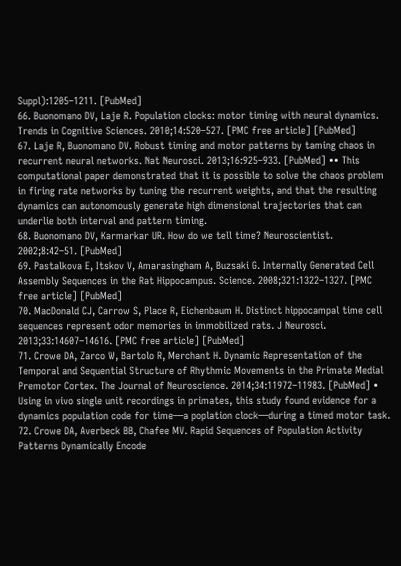Suppl):1205–1211. [PubMed]
66. Buonomano DV, Laje R. Population clocks: motor timing with neural dynamics. Trends in Cognitive Sciences. 2010;14:520–527. [PMC free article] [PubMed]
67. Laje R, Buonomano DV. Robust timing and motor patterns by taming chaos in recurrent neural networks. Nat Neurosci. 2013;16:925–933. [PubMed] •• This computational paper demonstrated that it is possible to solve the chaos problem in firing rate networks by tuning the recurrent weights, and that the resulting dynamics can autonomously generate high dimensional trajectories that can underlie both interval and pattern timing.
68. Buonomano DV, Karmarkar UR. How do we tell time? Neuroscientist. 2002;8:42–51. [PubMed]
69. Pastalkova E, Itskov V, Amarasingham A, Buzsaki G. Internally Generated Cell Assembly Sequences in the Rat Hippocampus. Science. 2008;321:1322–1327. [PMC free article] [PubMed]
70. MacDonald CJ, Carrow S, Place R, Eichenbaum H. Distinct hippocampal time cell sequences represent odor memories in immobilized rats. J Neurosci. 2013;33:14607–14616. [PMC free article] [PubMed]
71. Crowe DA, Zarco W, Bartolo R, Merchant H. Dynamic Representation of the Temporal and Sequential Structure of Rhythmic Movements in the Primate Medial Premotor Cortex. The Journal of Neuroscience. 2014;34:11972–11983. [PubMed] • Using in vivo single unit recordings in primates, this study found evidence for a dynamics population code for time—a poplation clock—during a timed motor task.
72. Crowe DA, Averbeck BB, Chafee MV. Rapid Sequences of Population Activity Patterns Dynamically Encode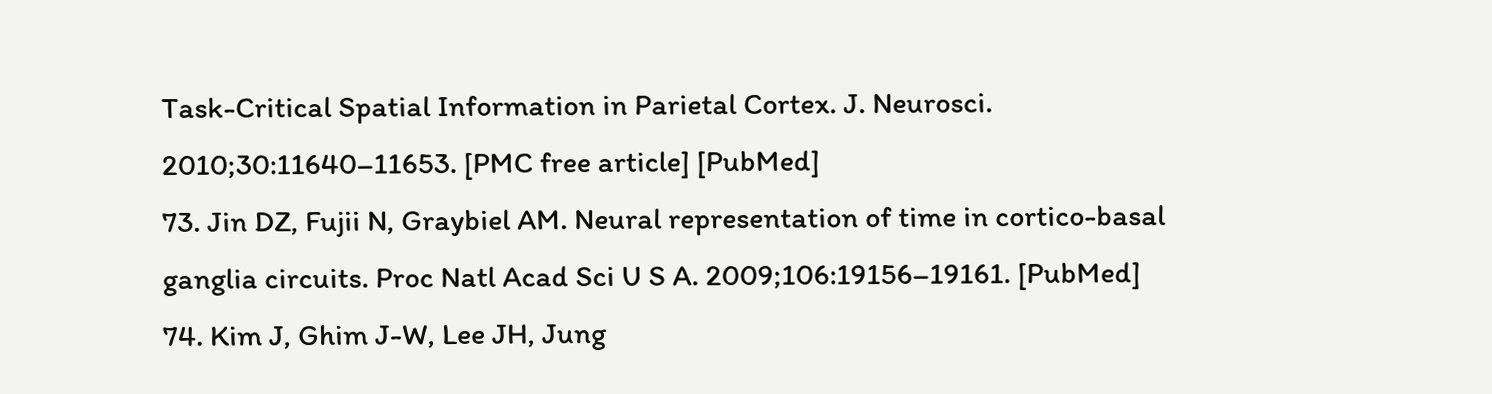Task-Critical Spatial Information in Parietal Cortex. J. Neurosci. 2010;30:11640–11653. [PMC free article] [PubMed]
73. Jin DZ, Fujii N, Graybiel AM. Neural representation of time in cortico-basal ganglia circuits. Proc Natl Acad Sci U S A. 2009;106:19156–19161. [PubMed]
74. Kim J, Ghim J-W, Lee JH, Jung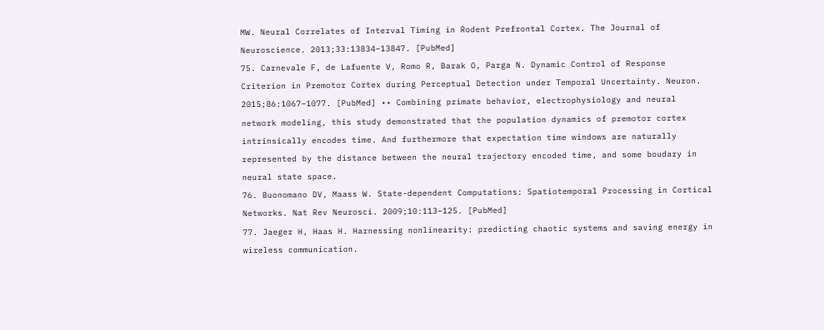MW. Neural Correlates of Interval Timing in Rodent Prefrontal Cortex. The Journal of Neuroscience. 2013;33:13834–13847. [PubMed]
75. Carnevale F, de Lafuente V, Romo R, Barak O, Parga N. Dynamic Control of Response Criterion in Premotor Cortex during Perceptual Detection under Temporal Uncertainty. Neuron. 2015;86:1067–1077. [PubMed] •• Combining primate behavior, electrophysiology and neural network modeling, this study demonstrated that the population dynamics of premotor cortex intrinsically encodes time. And furthermore that expectation time windows are naturally represented by the distance between the neural trajectory encoded time, and some boudary in neural state space.
76. Buonomano DV, Maass W. State-dependent Computations: Spatiotemporal Processing in Cortical Networks. Nat Rev Neurosci. 2009;10:113–125. [PubMed]
77. Jaeger H, Haas H. Harnessing nonlinearity: predicting chaotic systems and saving energy in wireless communication.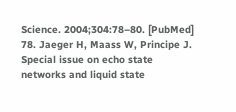Science. 2004;304:78–80. [PubMed]
78. Jaeger H, Maass W, Principe J. Special issue on echo state networks and liquid state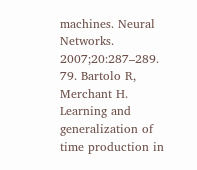machines. Neural Networks. 2007;20:287–289.
79. Bartolo R, Merchant H. Learning and generalization of time production in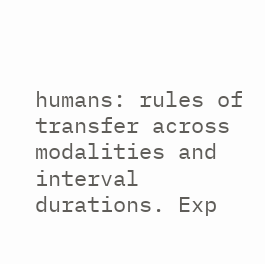humans: rules of transfer across modalities and interval durations. Exp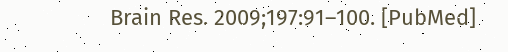Brain Res. 2009;197:91–100. [PubMed]